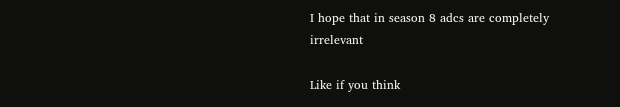I hope that in season 8 adcs are completely irrelevant

Like if you think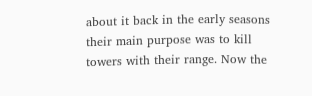about it back in the early seasons their main purpose was to kill towers with their range. Now the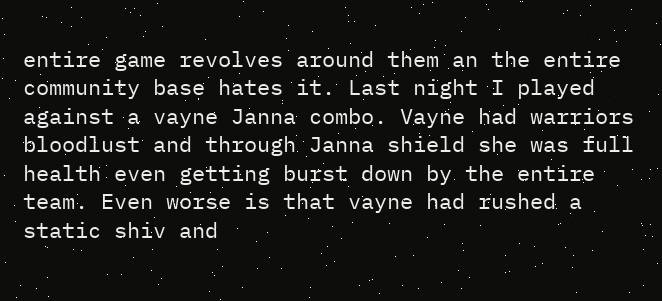entire game revolves around them an the entire community base hates it. Last night I played against a vayne Janna combo. Vayne had warriors bloodlust and through Janna shield she was full health even getting burst down by the entire team. Even worse is that vayne had rushed a static shiv and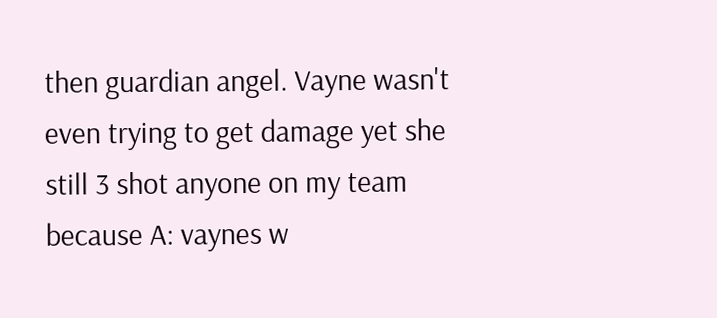then guardian angel. Vayne wasn't even trying to get damage yet she still 3 shot anyone on my team because A: vaynes w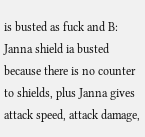is busted as fuck and B: Janna shield ia busted because there is no counter to shields, plus Janna gives attack speed, attack damage,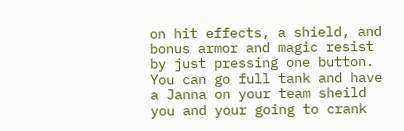on hit effects, a shield, and bonus armor and magic resist by just pressing one button. You can go full tank and have a Janna on your team sheild you and your going to crank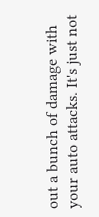out a bunch of damage with your auto attacks. It's just not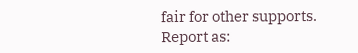fair for other supports.
Report as: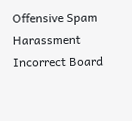Offensive Spam Harassment Incorrect Board